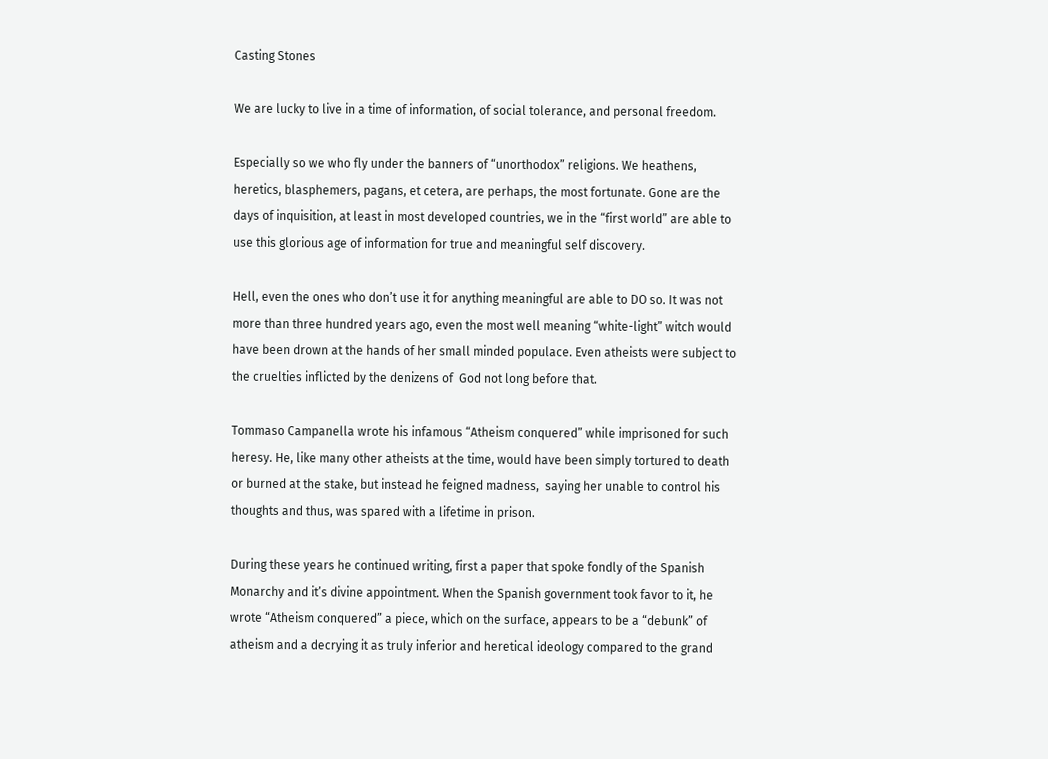Casting Stones

We are lucky to live in a time of information, of social tolerance, and personal freedom.

Especially so we who fly under the banners of “unorthodox” religions. We heathens, heretics, blasphemers, pagans, et cetera, are perhaps, the most fortunate. Gone are the days of inquisition, at least in most developed countries, we in the “first world” are able to use this glorious age of information for true and meaningful self discovery.

Hell, even the ones who don’t use it for anything meaningful are able to DO so. It was not more than three hundred years ago, even the most well meaning “white-light” witch would have been drown at the hands of her small minded populace. Even atheists were subject to the cruelties inflicted by the denizens of  God not long before that.

Tommaso Campanella wrote his infamous “Atheism conquered” while imprisoned for such heresy. He, like many other atheists at the time, would have been simply tortured to death or burned at the stake, but instead he feigned madness,  saying her unable to control his thoughts and thus, was spared with a lifetime in prison.

During these years he continued writing, first a paper that spoke fondly of the Spanish Monarchy and it’s divine appointment. When the Spanish government took favor to it, he wrote “Atheism conquered” a piece, which on the surface, appears to be a “debunk” of atheism and a decrying it as truly inferior and heretical ideology compared to the grand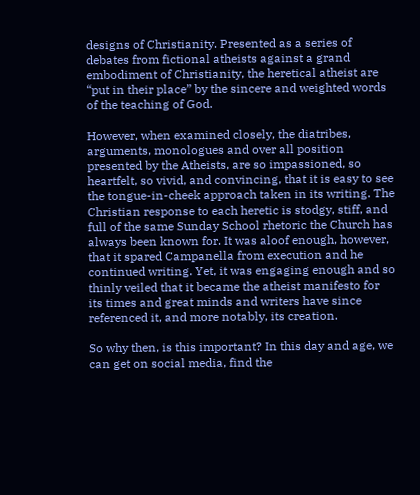designs of Christianity. Presented as a series of debates from fictional atheists against a grand embodiment of Christianity, the heretical atheist are “put in their place” by the sincere and weighted words of the teaching of God.

However, when examined closely, the diatribes, arguments, monologues and over all position presented by the Atheists, are so impassioned, so heartfelt, so vivid, and convincing, that it is easy to see the tongue-in-cheek approach taken in its writing. The Christian response to each heretic is stodgy, stiff, and full of the same Sunday School rhetoric the Church has always been known for. It was aloof enough, however, that it spared Campanella from execution and he continued writing. Yet, it was engaging enough and so thinly veiled that it became the atheist manifesto for its times and great minds and writers have since referenced it, and more notably, its creation.

So why then, is this important? In this day and age, we can get on social media, find the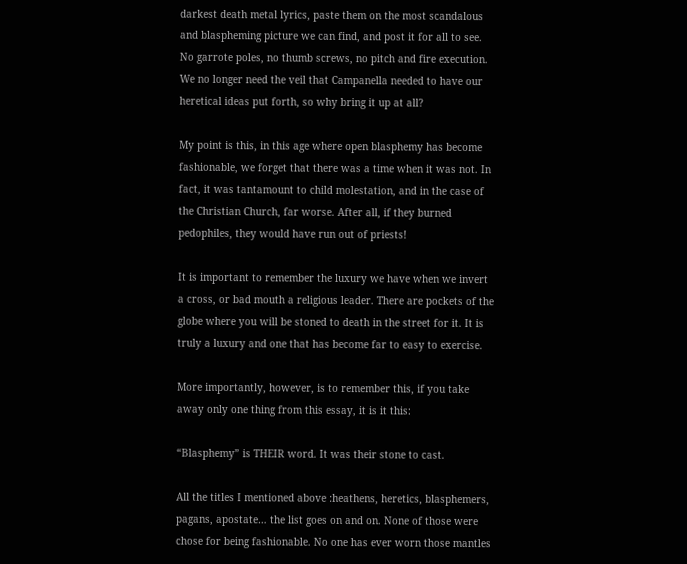darkest death metal lyrics, paste them on the most scandalous and blaspheming picture we can find, and post it for all to see. No garrote poles, no thumb screws, no pitch and fire execution. We no longer need the veil that Campanella needed to have our heretical ideas put forth, so why bring it up at all?

My point is this, in this age where open blasphemy has become fashionable, we forget that there was a time when it was not. In fact, it was tantamount to child molestation, and in the case of the Christian Church, far worse. After all, if they burned pedophiles, they would have run out of priests!

It is important to remember the luxury we have when we invert a cross, or bad mouth a religious leader. There are pockets of the globe where you will be stoned to death in the street for it. It is truly a luxury and one that has become far to easy to exercise.

More importantly, however, is to remember this, if you take away only one thing from this essay, it is it this:

“Blasphemy” is THEIR word. It was their stone to cast.

All the titles I mentioned above :heathens, heretics, blasphemers, pagans, apostate… the list goes on and on. None of those were chose for being fashionable. No one has ever worn those mantles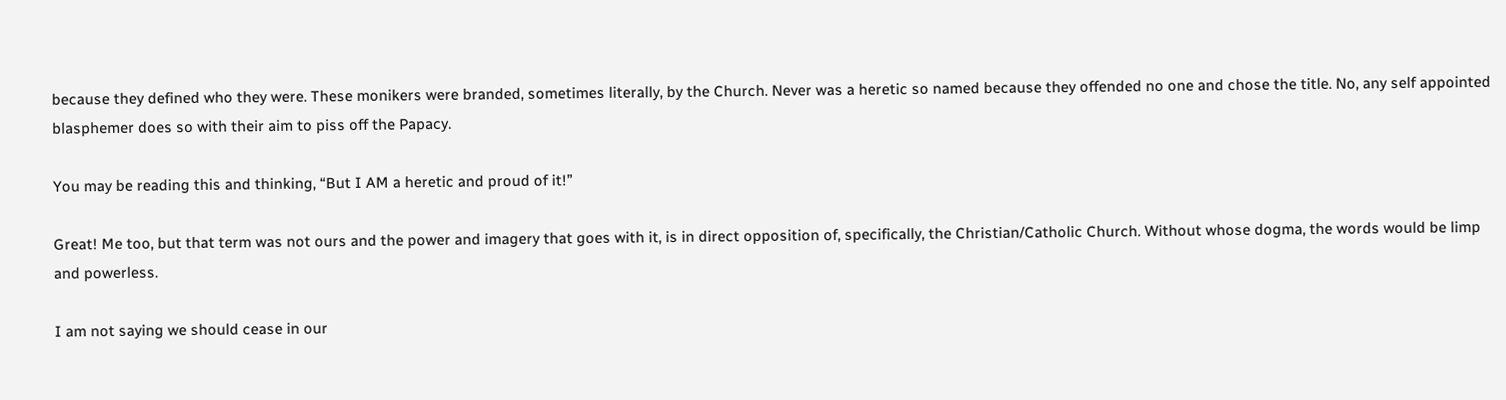because they defined who they were. These monikers were branded, sometimes literally, by the Church. Never was a heretic so named because they offended no one and chose the title. No, any self appointed blasphemer does so with their aim to piss off the Papacy.

You may be reading this and thinking, “But I AM a heretic and proud of it!”

Great! Me too, but that term was not ours and the power and imagery that goes with it, is in direct opposition of, specifically, the Christian/Catholic Church. Without whose dogma, the words would be limp and powerless.

I am not saying we should cease in our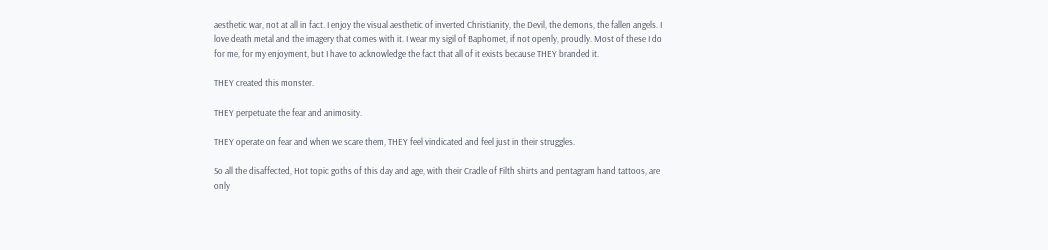aesthetic war, not at all in fact. I enjoy the visual aesthetic of inverted Christianity, the Devil, the demons, the fallen angels. I love death metal and the imagery that comes with it. I wear my sigil of Baphomet, if not openly, proudly. Most of these I do for me, for my enjoyment, but I have to acknowledge the fact that all of it exists because THEY branded it.

THEY created this monster.

THEY perpetuate the fear and animosity.

THEY operate on fear and when we scare them, THEY feel vindicated and feel just in their struggles.

So all the disaffected, Hot topic goths of this day and age, with their Cradle of Filth shirts and pentagram hand tattoos, are only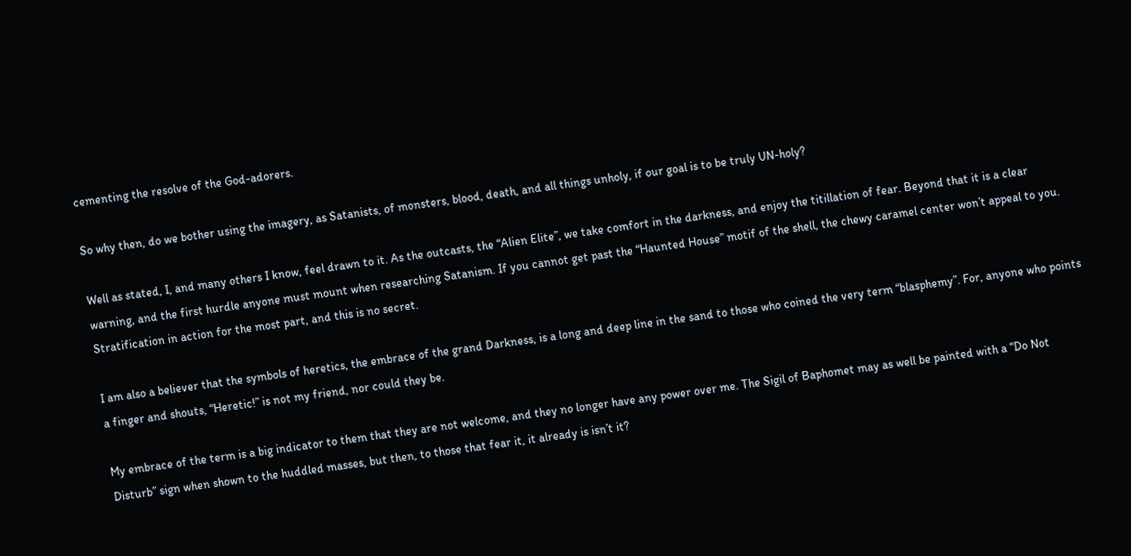cementing the resolve of the God-adorers.

So why then, do we bother using the imagery, as Satanists, of monsters, blood, death, and all things unholy, if our goal is to be truly UN-holy?

Well as stated, I, and many others I know, feel drawn to it. As the outcasts, the “Alien Elite”, we take comfort in the darkness, and enjoy the titillation of fear. Beyond that it is a clear warning, and the first hurdle anyone must mount when researching Satanism. If you cannot get past the “Haunted House” motif of the shell, the chewy caramel center won’t appeal to you. Stratification in action for the most part, and this is no secret.

I am also a believer that the symbols of heretics, the embrace of the grand Darkness, is a long and deep line in the sand to those who coined the very term “blasphemy”. For, anyone who points a finger and shouts, “Heretic!” is not my friend, nor could they be.

My embrace of the term is a big indicator to them that they are not welcome, and they no longer have any power over me. The Sigil of Baphomet may as well be painted with a “Do Not Disturb” sign when shown to the huddled masses, but then, to those that fear it, it already is isn’t it?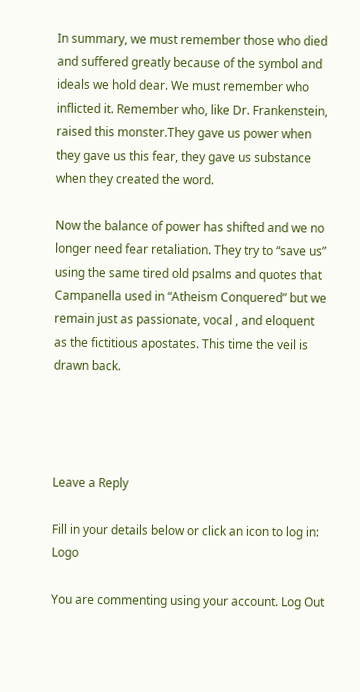In summary, we must remember those who died and suffered greatly because of the symbol and ideals we hold dear. We must remember who inflicted it. Remember who, like Dr. Frankenstein, raised this monster.They gave us power when they gave us this fear, they gave us substance when they created the word.

Now the balance of power has shifted and we no longer need fear retaliation. They try to “save us” using the same tired old psalms and quotes that Campanella used in “Atheism Conquered” but we remain just as passionate, vocal , and eloquent as the fictitious apostates. This time the veil is drawn back.




Leave a Reply

Fill in your details below or click an icon to log in: Logo

You are commenting using your account. Log Out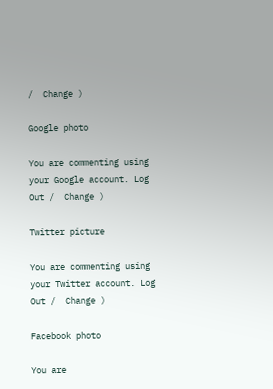/  Change )

Google photo

You are commenting using your Google account. Log Out /  Change )

Twitter picture

You are commenting using your Twitter account. Log Out /  Change )

Facebook photo

You are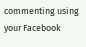commenting using your Facebook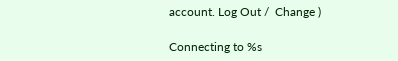account. Log Out /  Change )

Connecting to %s